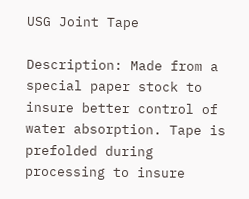USG Joint Tape

Description: Made from a special paper stock to insure better control of water absorption. Tape is prefolded during processing to insure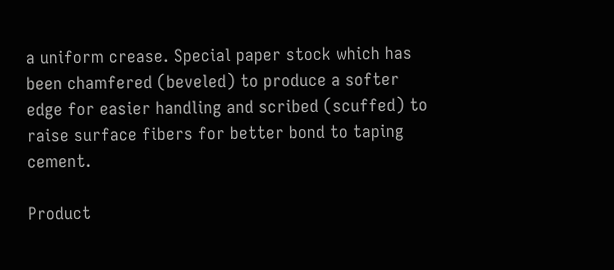a uniform crease. Special paper stock which has been chamfered (beveled) to produce a softer edge for easier handling and scribed (scuffed) to raise surface fibers for better bond to taping cement.

Product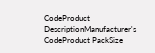CodeProduct DescriptionManufacturer's CodeProduct PackSize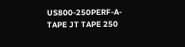US800-250PERF-A-TAPE JT TAPE 250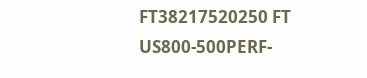FT38217520250 FT
US800-500PERF-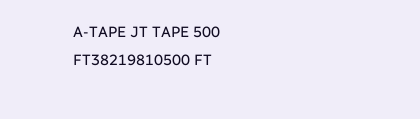A-TAPE JT TAPE 500 FT38219810500 FT